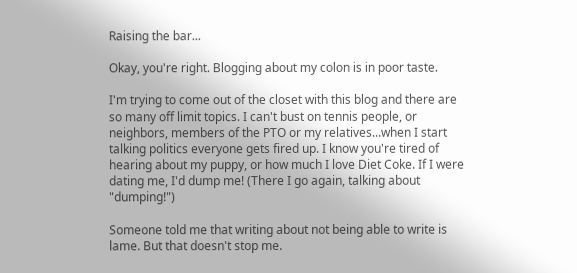Raising the bar...

Okay, you're right. Blogging about my colon is in poor taste.

I'm trying to come out of the closet with this blog and there are so many off limit topics. I can't bust on tennis people, or neighbors, members of the PTO or my relatives...when I start talking politics everyone gets fired up. I know you're tired of hearing about my puppy, or how much I love Diet Coke. If I were dating me, I'd dump me! (There I go again, talking about "dumping!")

Someone told me that writing about not being able to write is lame. But that doesn't stop me.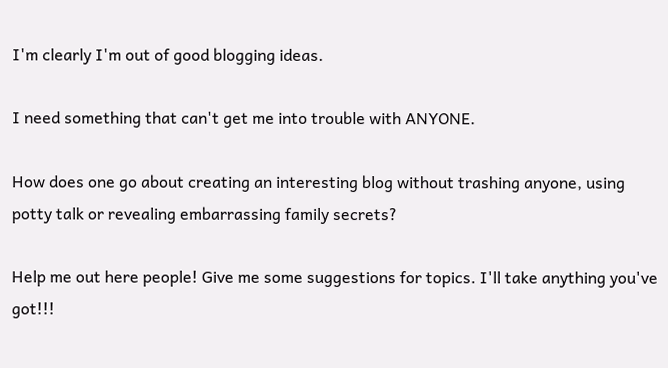I'm clearly I'm out of good blogging ideas.

I need something that can't get me into trouble with ANYONE.

How does one go about creating an interesting blog without trashing anyone, using potty talk or revealing embarrassing family secrets?

Help me out here people! Give me some suggestions for topics. I'll take anything you've got!!!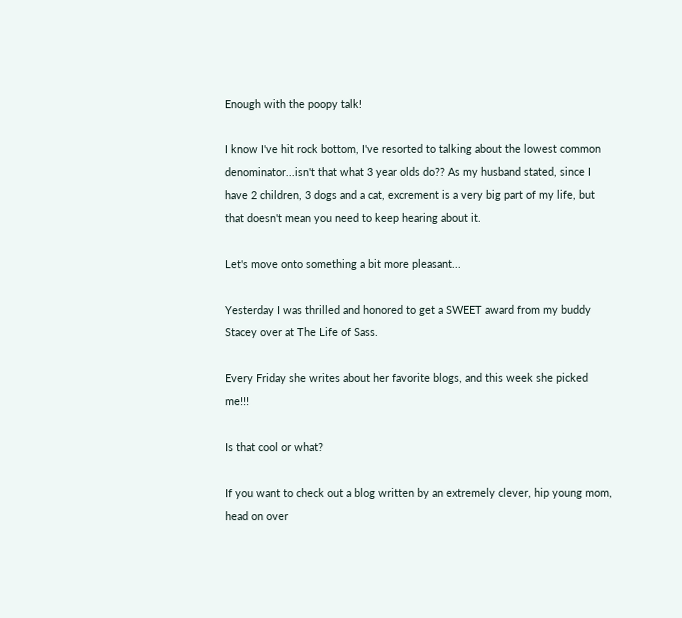Enough with the poopy talk!

I know I've hit rock bottom, I've resorted to talking about the lowest common denominator...isn't that what 3 year olds do?? As my husband stated, since I have 2 children, 3 dogs and a cat, excrement is a very big part of my life, but that doesn't mean you need to keep hearing about it.

Let's move onto something a bit more pleasant...

Yesterday I was thrilled and honored to get a SWEET award from my buddy Stacey over at The Life of Sass.

Every Friday she writes about her favorite blogs, and this week she picked me!!!

Is that cool or what?

If you want to check out a blog written by an extremely clever, hip young mom, head on over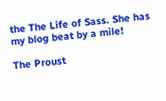the The Life of Sass. She has my blog beat by a mile!

The Proust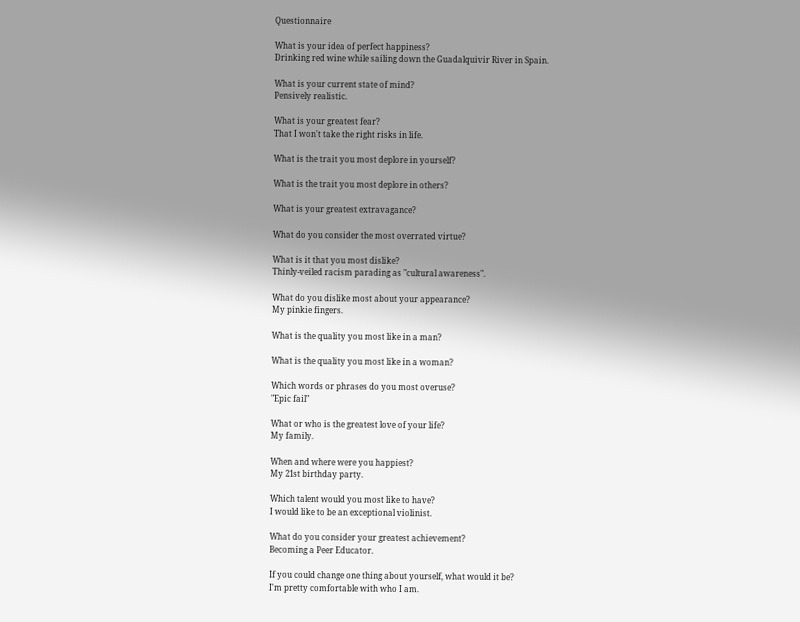Questionnaire

What is your idea of perfect happiness?
Drinking red wine while sailing down the Guadalquivir River in Spain.

What is your current state of mind?
Pensively realistic.

What is your greatest fear?
That I won't take the right risks in life.

What is the trait you most deplore in yourself?

What is the trait you most deplore in others?

What is your greatest extravagance?

What do you consider the most overrated virtue?

What is it that you most dislike?
Thinly-veiled racism parading as "cultural awareness".

What do you dislike most about your appearance?
My pinkie fingers.

What is the quality you most like in a man?

What is the quality you most like in a woman?

Which words or phrases do you most overuse?
"Epic fail"

What or who is the greatest love of your life?
My family.

When and where were you happiest?
My 21st birthday party.

Which talent would you most like to have?
I would like to be an exceptional violinist.

What do you consider your greatest achievement?
Becoming a Peer Educator.

If you could change one thing about yourself, what would it be?
I'm pretty comfortable with who I am.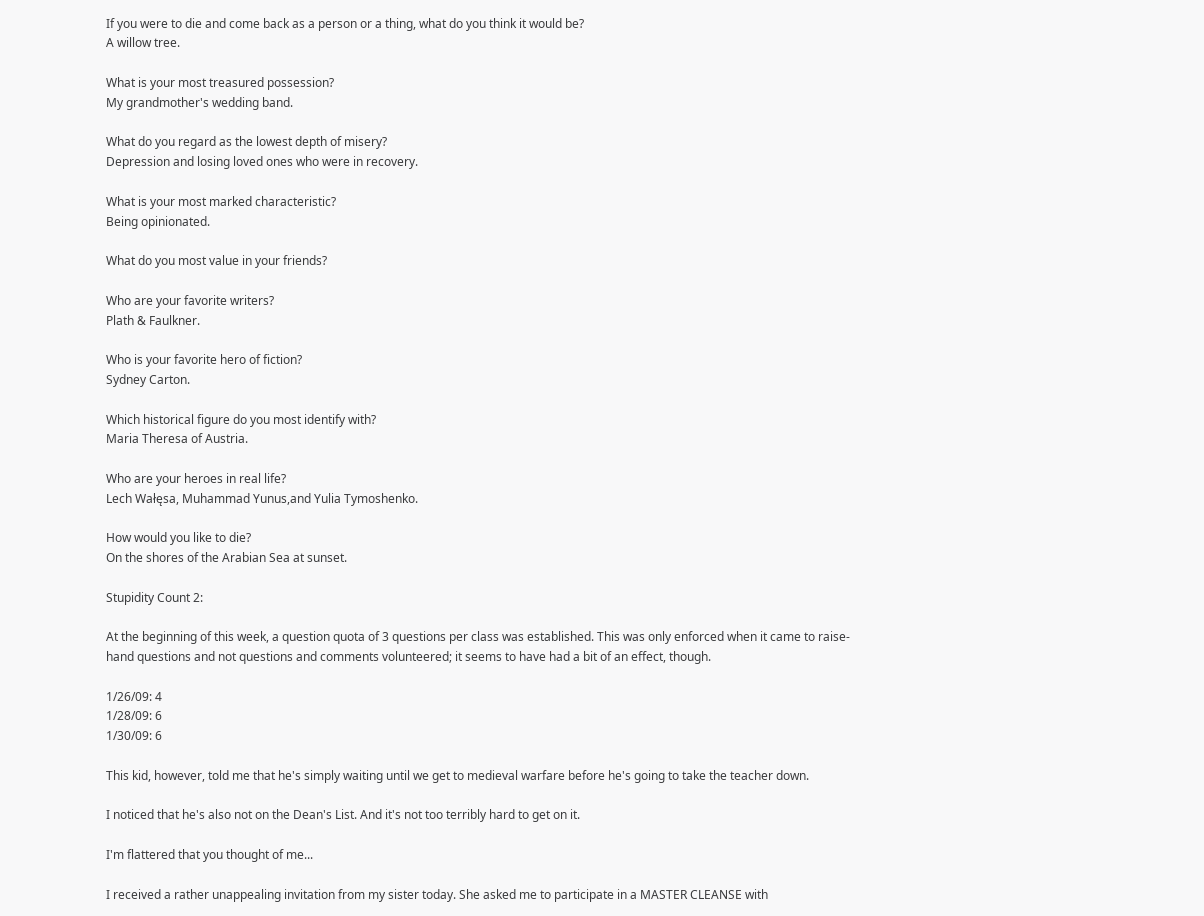If you were to die and come back as a person or a thing, what do you think it would be?
A willow tree.

What is your most treasured possession?
My grandmother's wedding band.

What do you regard as the lowest depth of misery?
Depression and losing loved ones who were in recovery.

What is your most marked characteristic?
Being opinionated.

What do you most value in your friends?

Who are your favorite writers?
Plath & Faulkner.

Who is your favorite hero of fiction?
Sydney Carton.

Which historical figure do you most identify with?
Maria Theresa of Austria.

Who are your heroes in real life?
Lech Wałęsa, Muhammad Yunus,and Yulia Tymoshenko.

How would you like to die?
On the shores of the Arabian Sea at sunset.

Stupidity Count 2:

At the beginning of this week, a question quota of 3 questions per class was established. This was only enforced when it came to raise-hand questions and not questions and comments volunteered; it seems to have had a bit of an effect, though.

1/26/09: 4
1/28/09: 6
1/30/09: 6

This kid, however, told me that he's simply waiting until we get to medieval warfare before he's going to take the teacher down.

I noticed that he's also not on the Dean's List. And it's not too terribly hard to get on it.

I'm flattered that you thought of me...

I received a rather unappealing invitation from my sister today. She asked me to participate in a MASTER CLEANSE with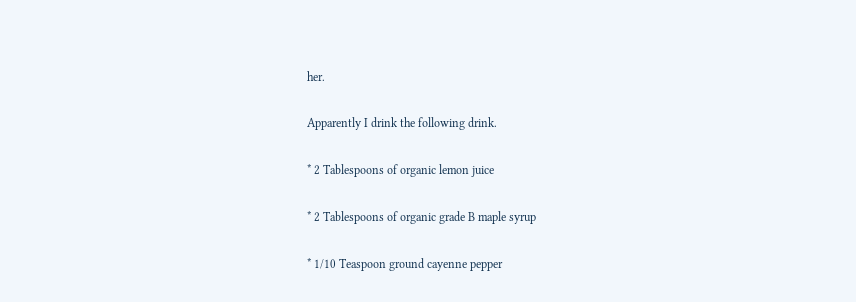her.

Apparently I drink the following drink.

* 2 Tablespoons of organic lemon juice

* 2 Tablespoons of organic grade B maple syrup

* 1/10 Teaspoon ground cayenne pepper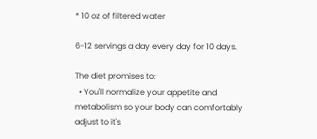* 10 oz of filtered water

6-12 servings a day every day for 10 days.

The diet promises to:
  • You'll normalize your appetite and metabolism so your body can comfortably adjust to it's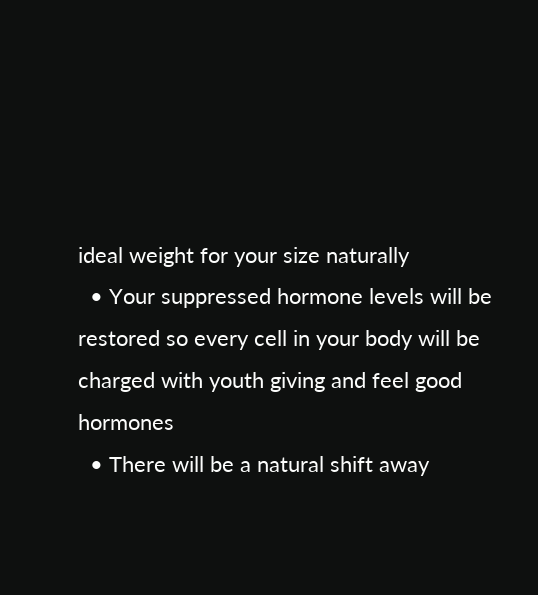ideal weight for your size naturally
  • Your suppressed hormone levels will be restored so every cell in your body will be charged with youth giving and feel good hormones
  • There will be a natural shift away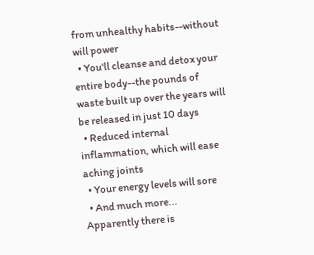from unhealthy habits--without will power
  • You'll cleanse and detox your entire body--the pounds of waste built up over the years will be released in just 10 days
  • Reduced internal inflammation, which will ease aching joints
  • Your energy levels will sore
  • And much more...
Apparently there is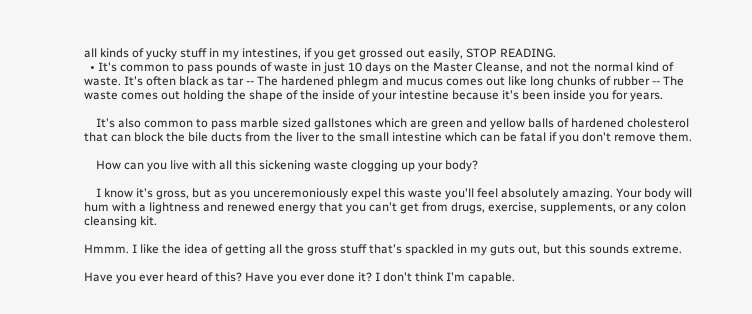all kinds of yucky stuff in my intestines, if you get grossed out easily, STOP READING.
  • It's common to pass pounds of waste in just 10 days on the Master Cleanse, and not the normal kind of waste. It's often black as tar -- The hardened phlegm and mucus comes out like long chunks of rubber -- The waste comes out holding the shape of the inside of your intestine because it's been inside you for years.

    It's also common to pass marble sized gallstones which are green and yellow balls of hardened cholesterol that can block the bile ducts from the liver to the small intestine which can be fatal if you don't remove them.

    How can you live with all this sickening waste clogging up your body?

    I know it's gross, but as you unceremoniously expel this waste you'll feel absolutely amazing. Your body will hum with a lightness and renewed energy that you can't get from drugs, exercise, supplements, or any colon cleansing kit.

Hmmm. I like the idea of getting all the gross stuff that's spackled in my guts out, but this sounds extreme.

Have you ever heard of this? Have you ever done it? I don't think I'm capable.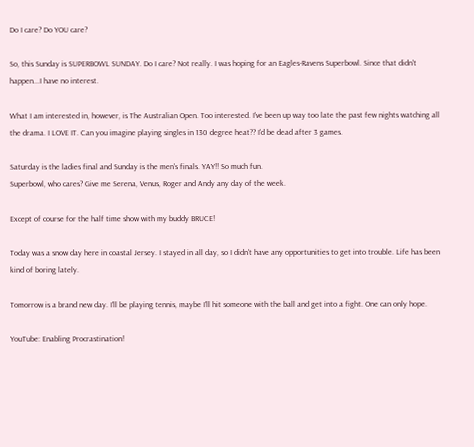Do I care? Do YOU care?

So, this Sunday is SUPERBOWL SUNDAY. Do I care? Not really. I was hoping for an Eagles-Ravens Superbowl. Since that didn't happen...I have no interest.

What I am interested in, however, is The Australian Open. Too interested. I've been up way too late the past few nights watching all the drama. I LOVE IT. Can you imagine playing singles in 130 degree heat?? I'd be dead after 3 games.

Saturday is the ladies final and Sunday is the men's finals. YAY!! So much fun.
Superbowl, who cares? Give me Serena, Venus, Roger and Andy any day of the week.

Except of course for the half time show with my buddy BRUCE!

Today was a snow day here in coastal Jersey. I stayed in all day, so I didn't have any opportunities to get into trouble. Life has been kind of boring lately.

Tomorrow is a brand new day. I'll be playing tennis, maybe I'll hit someone with the ball and get into a fight. One can only hope.

YouTube: Enabling Procrastination!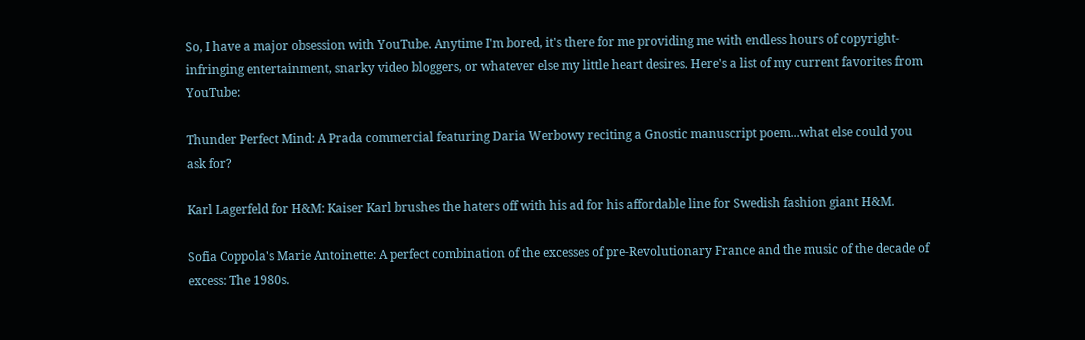So, I have a major obsession with YouTube. Anytime I'm bored, it's there for me providing me with endless hours of copyright-infringing entertainment, snarky video bloggers, or whatever else my little heart desires. Here's a list of my current favorites from YouTube:

Thunder Perfect Mind: A Prada commercial featuring Daria Werbowy reciting a Gnostic manuscript poem...what else could you ask for?

Karl Lagerfeld for H&M: Kaiser Karl brushes the haters off with his ad for his affordable line for Swedish fashion giant H&M.

Sofia Coppola's Marie Antoinette: A perfect combination of the excesses of pre-Revolutionary France and the music of the decade of excess: The 1980s.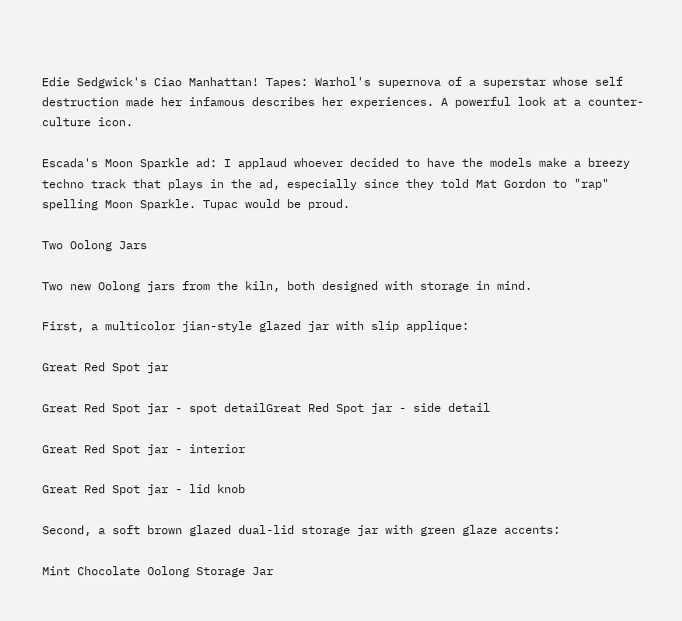Edie Sedgwick's Ciao Manhattan! Tapes: Warhol's supernova of a superstar whose self destruction made her infamous describes her experiences. A powerful look at a counter-culture icon.

Escada's Moon Sparkle ad: I applaud whoever decided to have the models make a breezy techno track that plays in the ad, especially since they told Mat Gordon to "rap" spelling Moon Sparkle. Tupac would be proud.

Two Oolong Jars

Two new Oolong jars from the kiln, both designed with storage in mind.

First, a multicolor jian-style glazed jar with slip applique:

Great Red Spot jar

Great Red Spot jar - spot detailGreat Red Spot jar - side detail

Great Red Spot jar - interior

Great Red Spot jar - lid knob

Second, a soft brown glazed dual-lid storage jar with green glaze accents:

Mint Chocolate Oolong Storage Jar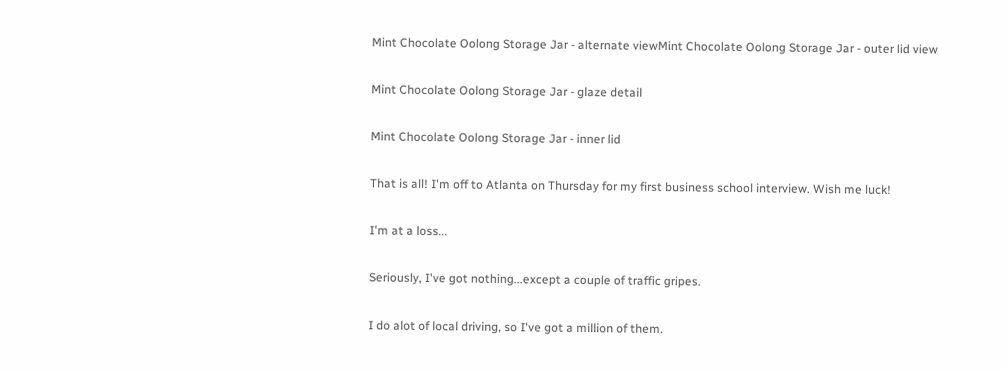Mint Chocolate Oolong Storage Jar - alternate viewMint Chocolate Oolong Storage Jar - outer lid view

Mint Chocolate Oolong Storage Jar - glaze detail

Mint Chocolate Oolong Storage Jar - inner lid

That is all! I'm off to Atlanta on Thursday for my first business school interview. Wish me luck!

I'm at a loss...

Seriously, I've got nothing...except a couple of traffic gripes.

I do alot of local driving, so I've got a million of them.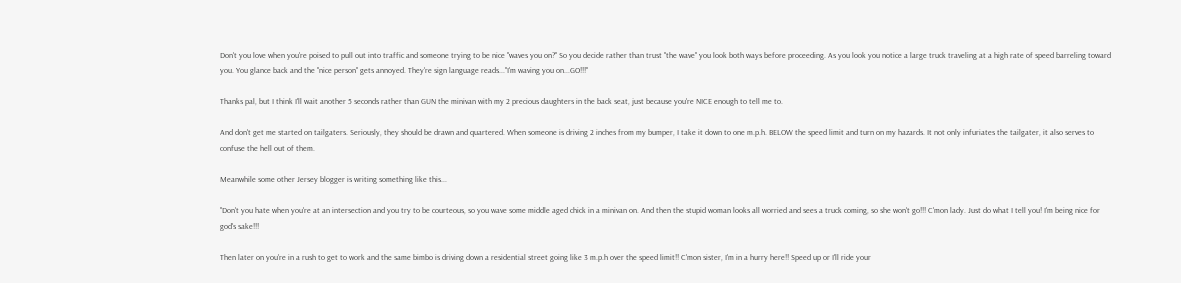Don't you love when you're poised to pull out into traffic and someone trying to be nice "waves you on?" So you decide rather than trust "the wave" you look both ways before proceeding. As you look you notice a large truck traveling at a high rate of speed barreling toward you. You glance back and the "nice person" gets annoyed. They're sign language reads..."I'm waving you on...GO!!!"

Thanks pal, but I think I'll wait another 5 seconds rather than GUN the minivan with my 2 precious daughters in the back seat, just because you're NICE enough to tell me to.

And don't get me started on tailgaters. Seriously, they should be drawn and quartered. When someone is driving 2 inches from my bumper, I take it down to one m.p.h. BELOW the speed limit and turn on my hazards. It not only infuriates the tailgater, it also serves to confuse the hell out of them.

Meanwhile some other Jersey blogger is writing something like this...

"Don't you hate when you're at an intersection and you try to be courteous, so you wave some middle aged chick in a minivan on. And then the stupid woman looks all worried and sees a truck coming, so she won't go!!! C'mon lady. Just do what I tell you! I'm being nice for god's sake!!!

Then later on you're in a rush to get to work and the same bimbo is driving down a residential street going like 3 m.p.h over the speed limit!! C'mon sister, I'm in a hurry here!! Speed up or I'll ride your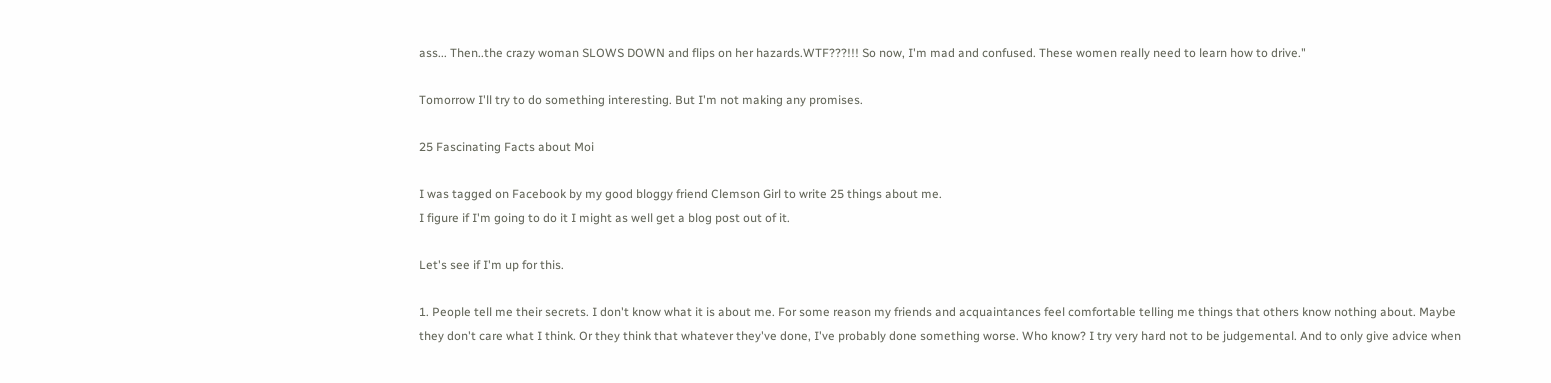ass... Then..the crazy woman SLOWS DOWN and flips on her hazards.WTF???!!! So now, I'm mad and confused. These women really need to learn how to drive."

Tomorrow I'll try to do something interesting. But I'm not making any promises.

25 Fascinating Facts about Moi

I was tagged on Facebook by my good bloggy friend Clemson Girl to write 25 things about me.
I figure if I'm going to do it I might as well get a blog post out of it.

Let's see if I'm up for this.

1. People tell me their secrets. I don't know what it is about me. For some reason my friends and acquaintances feel comfortable telling me things that others know nothing about. Maybe they don't care what I think. Or they think that whatever they've done, I've probably done something worse. Who know? I try very hard not to be judgemental. And to only give advice when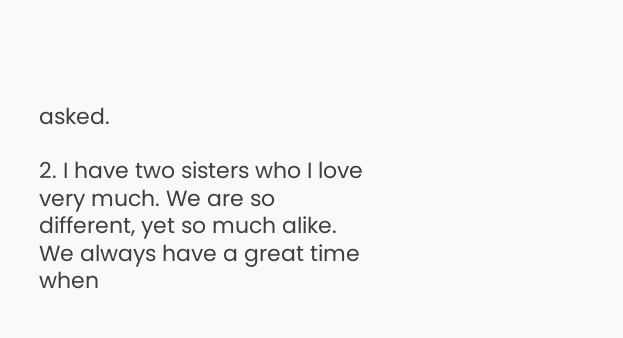asked.

2. I have two sisters who I love very much. We are so different, yet so much alike. We always have a great time when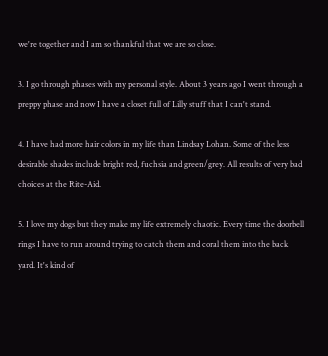we're together and I am so thankful that we are so close.

3. I go through phases with my personal style. About 3 years ago I went through a preppy phase and now I have a closet full of Lilly stuff that I can't stand.

4. I have had more hair colors in my life than Lindsay Lohan. Some of the less desirable shades include bright red, fuchsia and green/grey. All results of very bad choices at the Rite-Aid.

5. I love my dogs but they make my life extremely chaotic. Every time the doorbell rings I have to run around trying to catch them and coral them into the back yard. It's kind of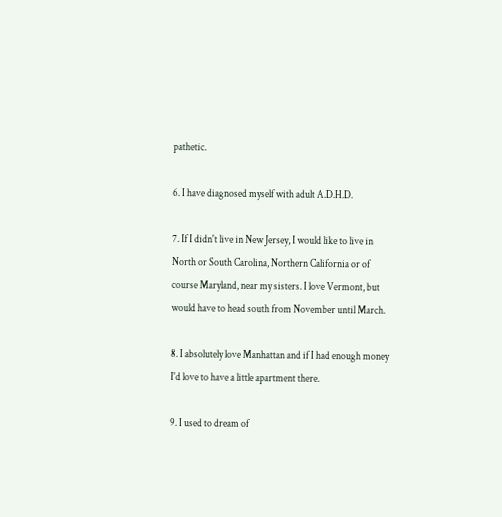pathetic.

6. I have diagnosed myself with adult A.D.H.D.

7. If I didn't live in New Jersey, I would like to live in North or South Carolina, Northern California or of course Maryland, near my sisters. I love Vermont, but would have to head south from November until March.

8. I absolutely love Manhattan and if I had enough money I'd love to have a little apartment there.

9. I used to dream of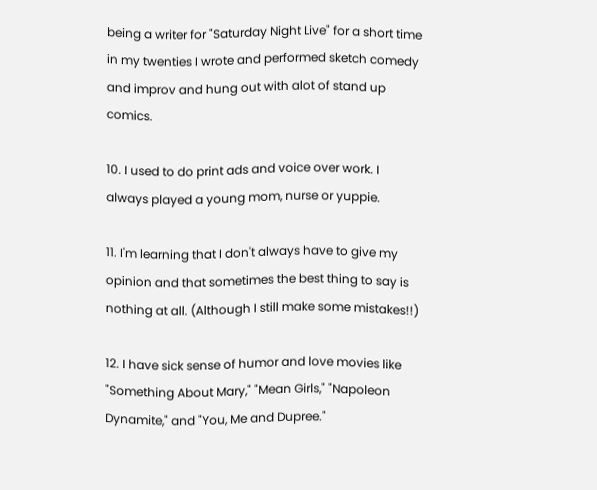being a writer for "Saturday Night Live" for a short time in my twenties I wrote and performed sketch comedy and improv and hung out with alot of stand up comics.

10. I used to do print ads and voice over work. I always played a young mom, nurse or yuppie.

11. I'm learning that I don't always have to give my opinion and that sometimes the best thing to say is nothing at all. (Although I still make some mistakes!!)

12. I have sick sense of humor and love movies like "Something About Mary," "Mean Girls," "Napoleon Dynamite," and "You, Me and Dupree."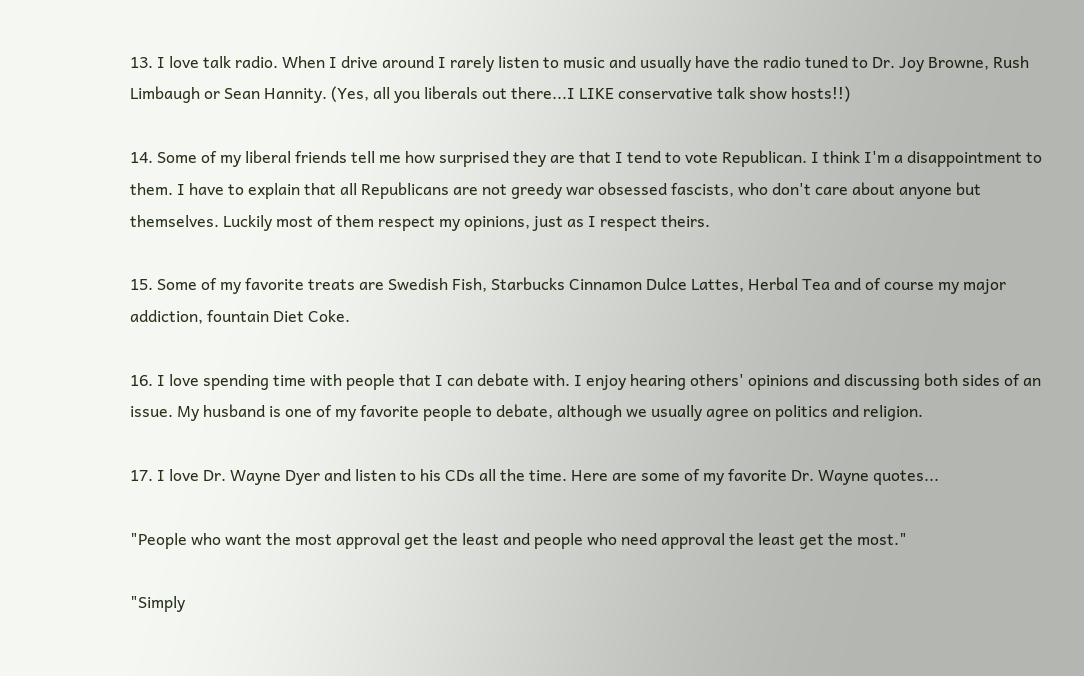13. I love talk radio. When I drive around I rarely listen to music and usually have the radio tuned to Dr. Joy Browne, Rush Limbaugh or Sean Hannity. (Yes, all you liberals out there...I LIKE conservative talk show hosts!!)

14. Some of my liberal friends tell me how surprised they are that I tend to vote Republican. I think I'm a disappointment to them. I have to explain that all Republicans are not greedy war obsessed fascists, who don't care about anyone but themselves. Luckily most of them respect my opinions, just as I respect theirs.

15. Some of my favorite treats are Swedish Fish, Starbucks Cinnamon Dulce Lattes, Herbal Tea and of course my major addiction, fountain Diet Coke.

16. I love spending time with people that I can debate with. I enjoy hearing others' opinions and discussing both sides of an issue. My husband is one of my favorite people to debate, although we usually agree on politics and religion.

17. I love Dr. Wayne Dyer and listen to his CDs all the time. Here are some of my favorite Dr. Wayne quotes...

"People who want the most approval get the least and people who need approval the least get the most."

"Simply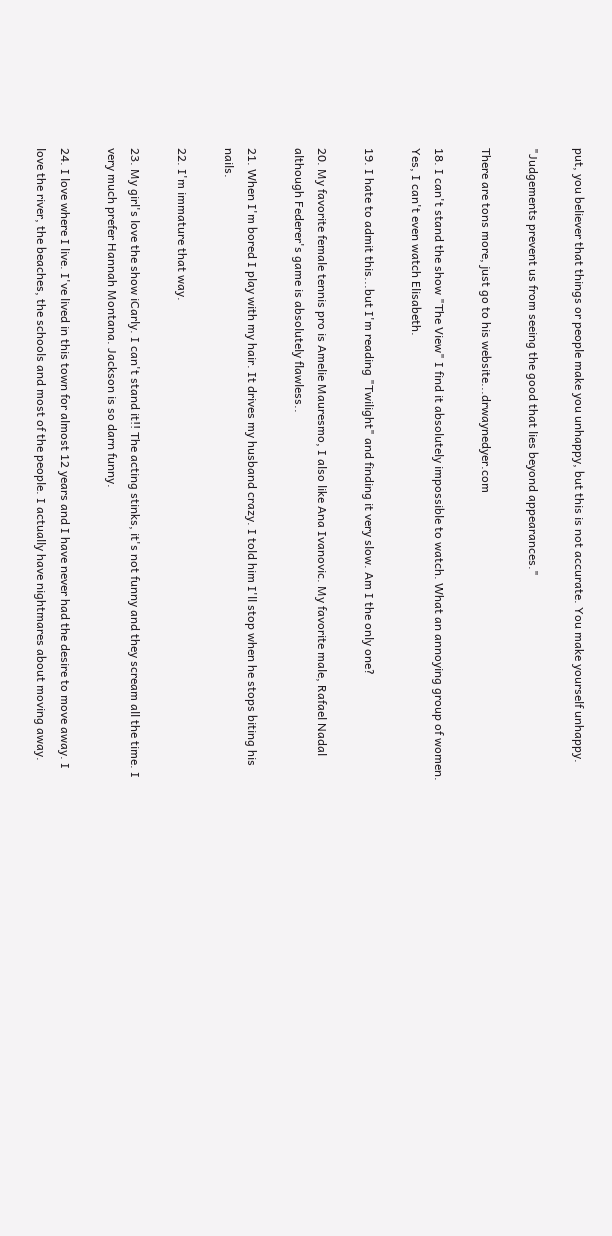put, you believer that things or people make you unhappy, but this is not accurate. You make yourself unhappy.

"Judgements prevent us from seeing the good that lies beyond appearances."

There are tons more, just go to his website...drwaynedyer.com

18. I can't stand the show "The View" I find it absolutely impossible to watch. What an annoying group of women. Yes, I can't even watch Elisabeth.

19. I hate to admit this...but I'm reading "Twilight" and finding it very slow. Am I the only one?

20. My favorite female tennis pro is Amelie Mauresmo, I also like Ana Ivanovic. My favorite male, Rafael Nadal although Federer's game is absolutely flawless..

21. When I'm bored I play with my hair. It drives my husband crazy. I told him I'll stop when he stops biting his nails.

22. I'm immature that way.

23. My girl's love the show iCarly. I can't stand it!! The acting stinks, it's not funny and they scream all the time. I very much prefer Hannah Montana. Jackson is so darn funny.

24. I love where I live. I've lived in this town for almost 12 years and I have never had the desire to move away. I love the river, the beaches, the schools and most of the people. I actually have nightmares about moving away.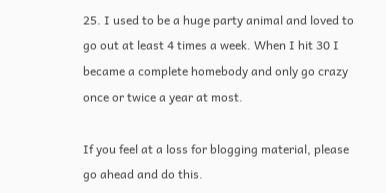25. I used to be a huge party animal and loved to go out at least 4 times a week. When I hit 30 I became a complete homebody and only go crazy once or twice a year at most.

If you feel at a loss for blogging material, please go ahead and do this.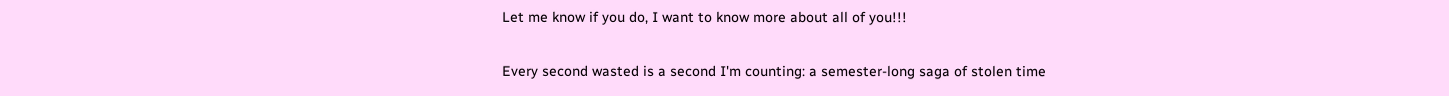Let me know if you do, I want to know more about all of you!!!

Every second wasted is a second I'm counting: a semester-long saga of stolen time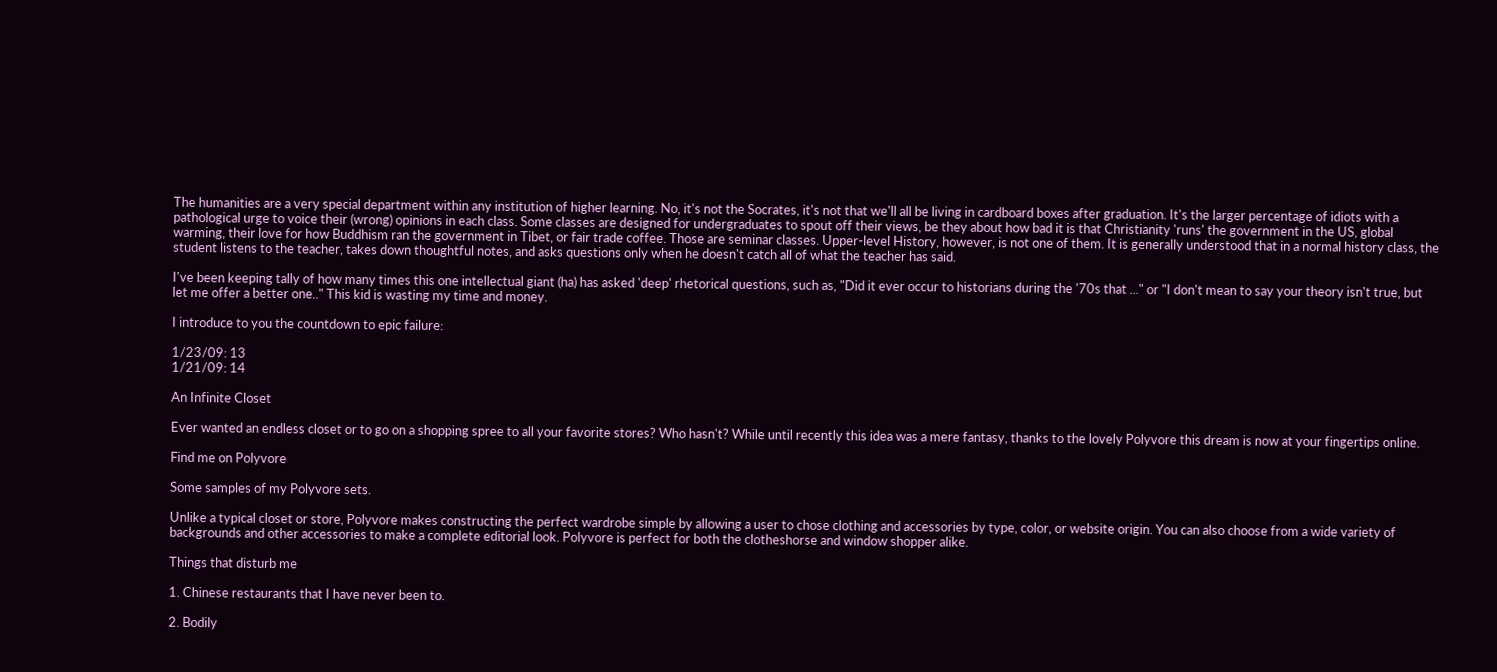The humanities are a very special department within any institution of higher learning. No, it's not the Socrates, it's not that we'll all be living in cardboard boxes after graduation. It's the larger percentage of idiots with a pathological urge to voice their (wrong) opinions in each class. Some classes are designed for undergraduates to spout off their views, be they about how bad it is that Christianity 'runs' the government in the US, global warming, their love for how Buddhism ran the government in Tibet, or fair trade coffee. Those are seminar classes. Upper-level History, however, is not one of them. It is generally understood that in a normal history class, the student listens to the teacher, takes down thoughtful notes, and asks questions only when he doesn't catch all of what the teacher has said.

I've been keeping tally of how many times this one intellectual giant (ha) has asked 'deep' rhetorical questions, such as, "Did it ever occur to historians during the '70s that ..." or "I don't mean to say your theory isn't true, but let me offer a better one.." This kid is wasting my time and money.

I introduce to you the countdown to epic failure:

1/23/09: 13
1/21/09: 14

An Infinite Closet

Ever wanted an endless closet or to go on a shopping spree to all your favorite stores? Who hasn't? While until recently this idea was a mere fantasy, thanks to the lovely Polyvore this dream is now at your fingertips online.

Find me on Polyvore

Some samples of my Polyvore sets.

Unlike a typical closet or store, Polyvore makes constructing the perfect wardrobe simple by allowing a user to chose clothing and accessories by type, color, or website origin. You can also choose from a wide variety of backgrounds and other accessories to make a complete editorial look. Polyvore is perfect for both the clotheshorse and window shopper alike.

Things that disturb me

1. Chinese restaurants that I have never been to.

2. Bodily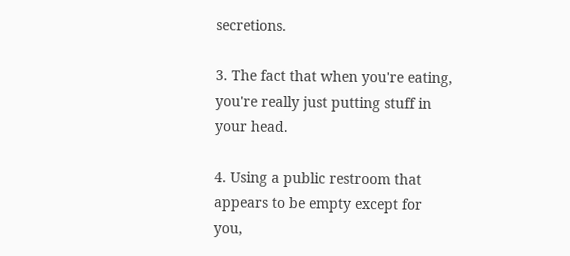secretions.

3. The fact that when you're eating, you're really just putting stuff in your head.

4. Using a public restroom that appears to be empty except for you,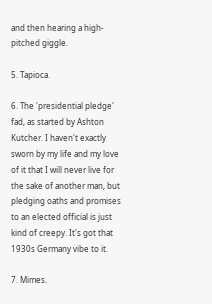and then hearing a high-pitched giggle.

5. Tapioca.

6. The 'presidential pledge' fad, as started by Ashton Kutcher. I haven't exactly sworn by my life and my love of it that I will never live for the sake of another man, but pledging oaths and promises to an elected official is just kind of creepy. It's got that 1930s Germany vibe to it.

7. Mimes.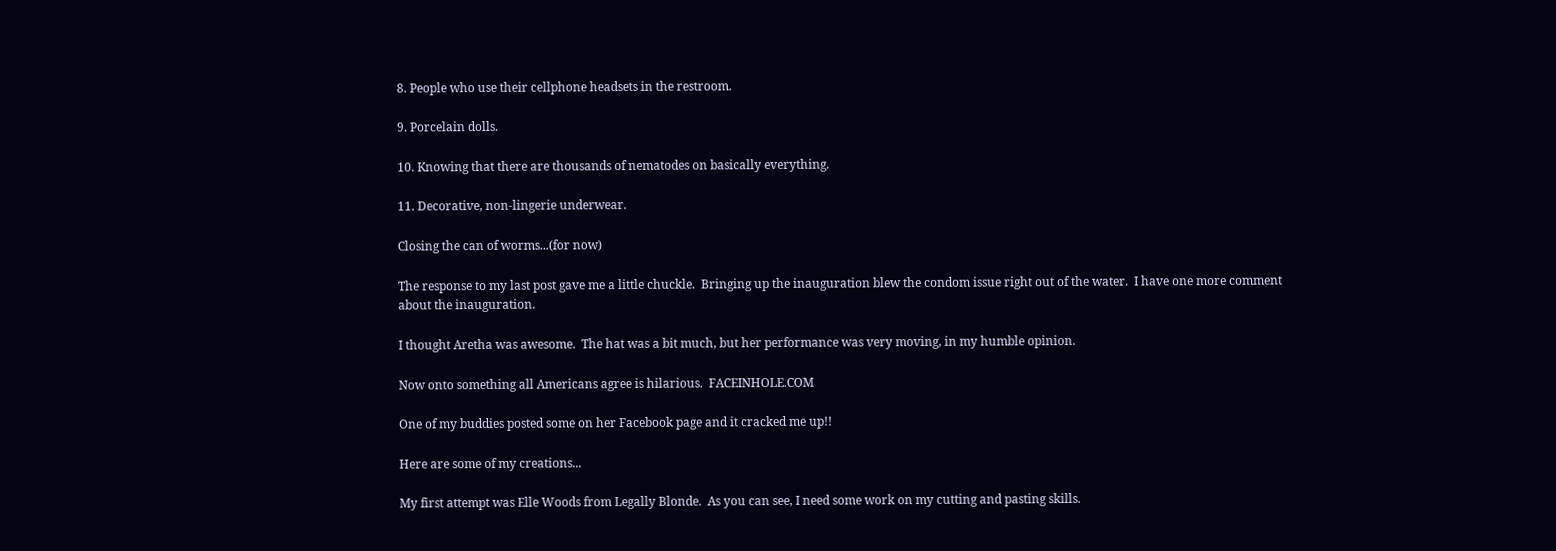8. People who use their cellphone headsets in the restroom.

9. Porcelain dolls.

10. Knowing that there are thousands of nematodes on basically everything.

11. Decorative, non-lingerie underwear.

Closing the can of worms...(for now)

The response to my last post gave me a little chuckle.  Bringing up the inauguration blew the condom issue right out of the water.  I have one more comment about the inauguration.

I thought Aretha was awesome.  The hat was a bit much, but her performance was very moving, in my humble opinion.

Now onto something all Americans agree is hilarious.  FACEINHOLE.COM

One of my buddies posted some on her Facebook page and it cracked me up!!

Here are some of my creations...

My first attempt was Elle Woods from Legally Blonde.  As you can see, I need some work on my cutting and pasting skills.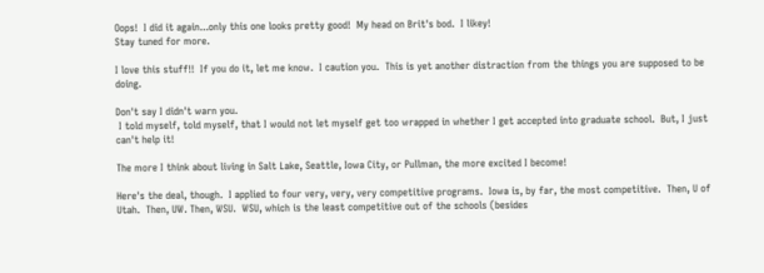Oops!  I did it again...only this one looks pretty good!  My head on Brit's bod.  I likey!
Stay tuned for more.

I love this stuff!!  If you do it, let me know.  I caution you.  This is yet another distraction from the things you are supposed to be doing.

Don't say I didn't warn you.
 I told myself, told myself, that I would not let myself get too wrapped in whether I get accepted into graduate school.  But, I just can't help it!

The more I think about living in Salt Lake, Seattle, Iowa City, or Pullman, the more excited I become!

Here's the deal, though.  I applied to four very, very, very competitive programs.  Iowa is, by far, the most competitive.  Then, U of Utah.  Then, UW. Then, WSU.  WSU, which is the least competitive out of the schools (besides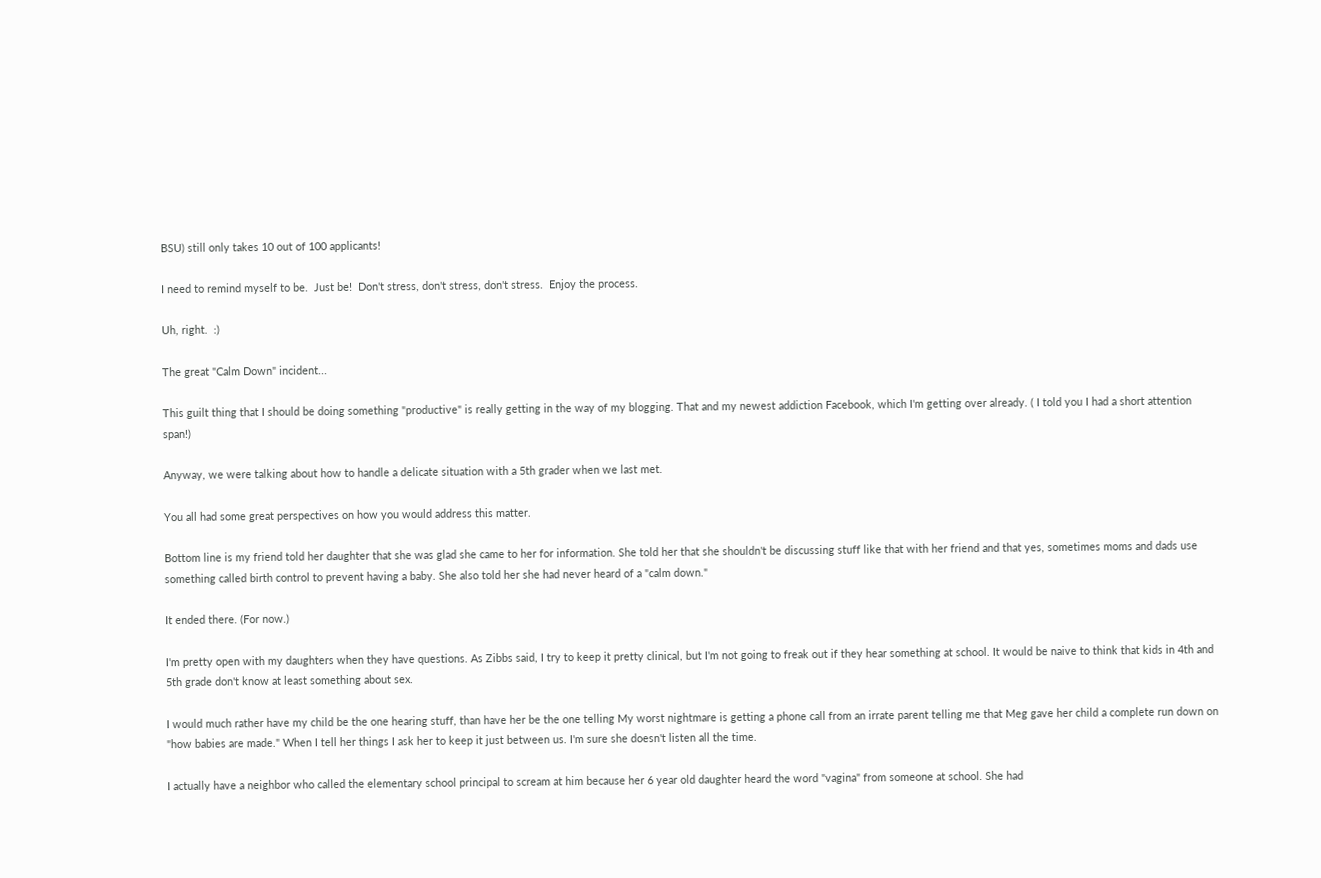BSU) still only takes 10 out of 100 applicants!

I need to remind myself to be.  Just be!  Don't stress, don't stress, don't stress.  Enjoy the process.

Uh, right.  :)

The great "Calm Down" incident...

This guilt thing that I should be doing something "productive" is really getting in the way of my blogging. That and my newest addiction Facebook, which I'm getting over already. ( I told you I had a short attention span!)

Anyway, we were talking about how to handle a delicate situation with a 5th grader when we last met.

You all had some great perspectives on how you would address this matter.

Bottom line is my friend told her daughter that she was glad she came to her for information. She told her that she shouldn't be discussing stuff like that with her friend and that yes, sometimes moms and dads use something called birth control to prevent having a baby. She also told her she had never heard of a "calm down."

It ended there. (For now.)

I'm pretty open with my daughters when they have questions. As Zibbs said, I try to keep it pretty clinical, but I'm not going to freak out if they hear something at school. It would be naive to think that kids in 4th and 5th grade don't know at least something about sex.

I would much rather have my child be the one hearing stuff, than have her be the one telling My worst nightmare is getting a phone call from an irrate parent telling me that Meg gave her child a complete run down on "how babies are made." When I tell her things I ask her to keep it just between us. I'm sure she doesn't listen all the time.

I actually have a neighbor who called the elementary school principal to scream at him because her 6 year old daughter heard the word "vagina" from someone at school. She had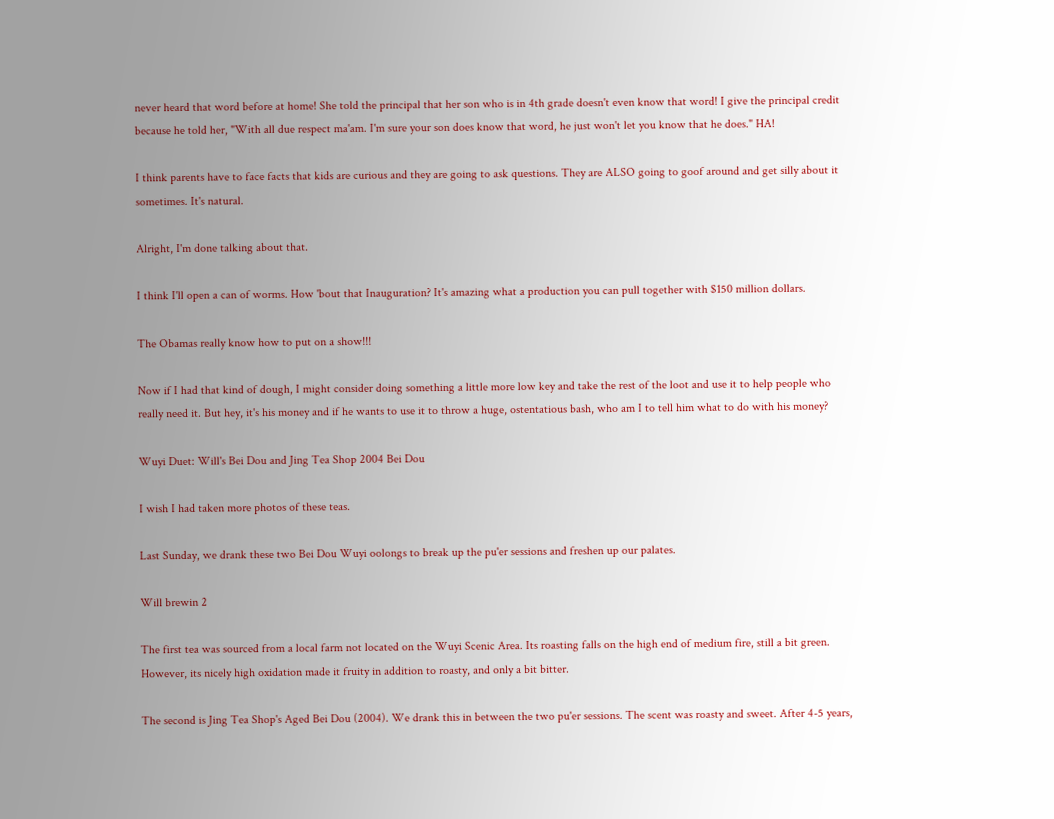never heard that word before at home! She told the principal that her son who is in 4th grade doesn't even know that word! I give the principal credit because he told her, "With all due respect ma'am. I'm sure your son does know that word, he just won't let you know that he does." HA!

I think parents have to face facts that kids are curious and they are going to ask questions. They are ALSO going to goof around and get silly about it sometimes. It's natural.

Alright, I'm done talking about that.

I think I'll open a can of worms. How 'bout that Inauguration? It's amazing what a production you can pull together with $150 million dollars.

The Obamas really know how to put on a show!!!

Now if I had that kind of dough, I might consider doing something a little more low key and take the rest of the loot and use it to help people who really need it. But hey, it's his money and if he wants to use it to throw a huge, ostentatious bash, who am I to tell him what to do with his money?

Wuyi Duet: Will's Bei Dou and Jing Tea Shop 2004 Bei Dou

I wish I had taken more photos of these teas.

Last Sunday, we drank these two Bei Dou Wuyi oolongs to break up the pu'er sessions and freshen up our palates.

Will brewin 2

The first tea was sourced from a local farm not located on the Wuyi Scenic Area. Its roasting falls on the high end of medium fire, still a bit green. However, its nicely high oxidation made it fruity in addition to roasty, and only a bit bitter.

The second is Jing Tea Shop's Aged Bei Dou (2004). We drank this in between the two pu'er sessions. The scent was roasty and sweet. After 4-5 years,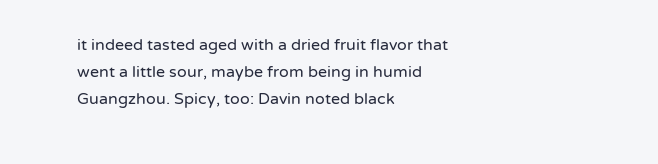it indeed tasted aged with a dried fruit flavor that went a little sour, maybe from being in humid Guangzhou. Spicy, too: Davin noted black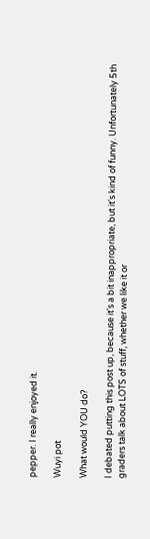pepper. I really enjoyed it.

Wuyi pot

What would YOU do?

I debated putting this post up, because it's a bit inappropriate, but it's kind of funny. Unfortunately 5th graders talk about LOTS of stuff, whether we like it or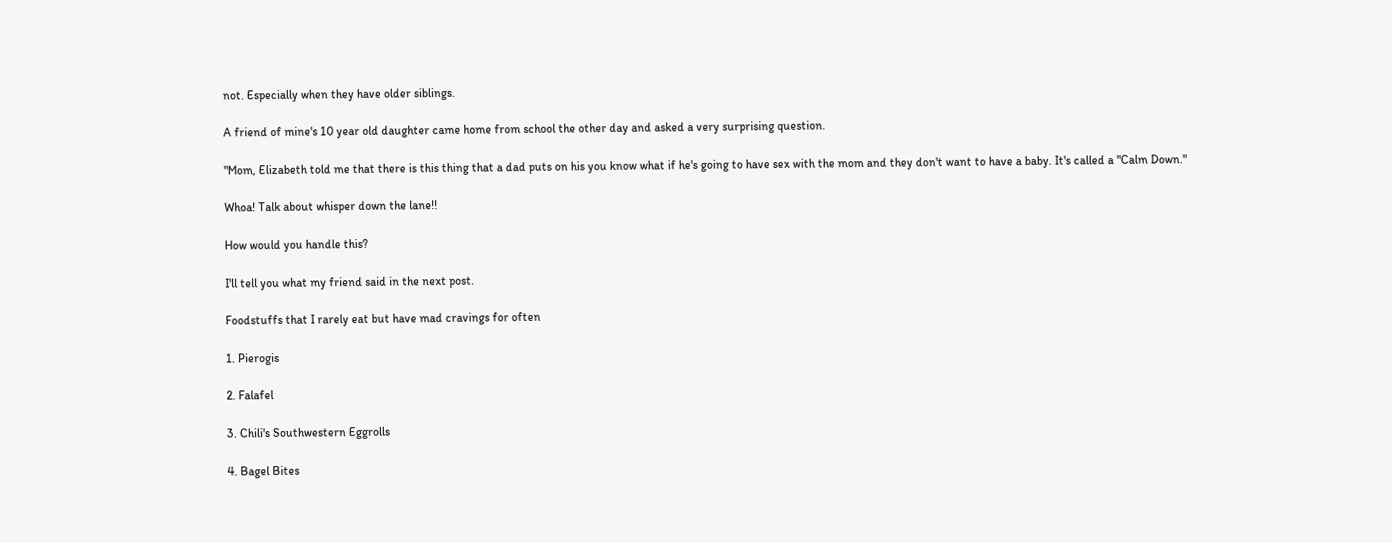not. Especially when they have older siblings.

A friend of mine's 10 year old daughter came home from school the other day and asked a very surprising question.

"Mom, Elizabeth told me that there is this thing that a dad puts on his you know what if he's going to have sex with the mom and they don't want to have a baby. It's called a "Calm Down."

Whoa! Talk about whisper down the lane!!

How would you handle this?

I'll tell you what my friend said in the next post.

Foodstuffs that I rarely eat but have mad cravings for often

1. Pierogis

2. Falafel

3. Chili's Southwestern Eggrolls

4. Bagel Bites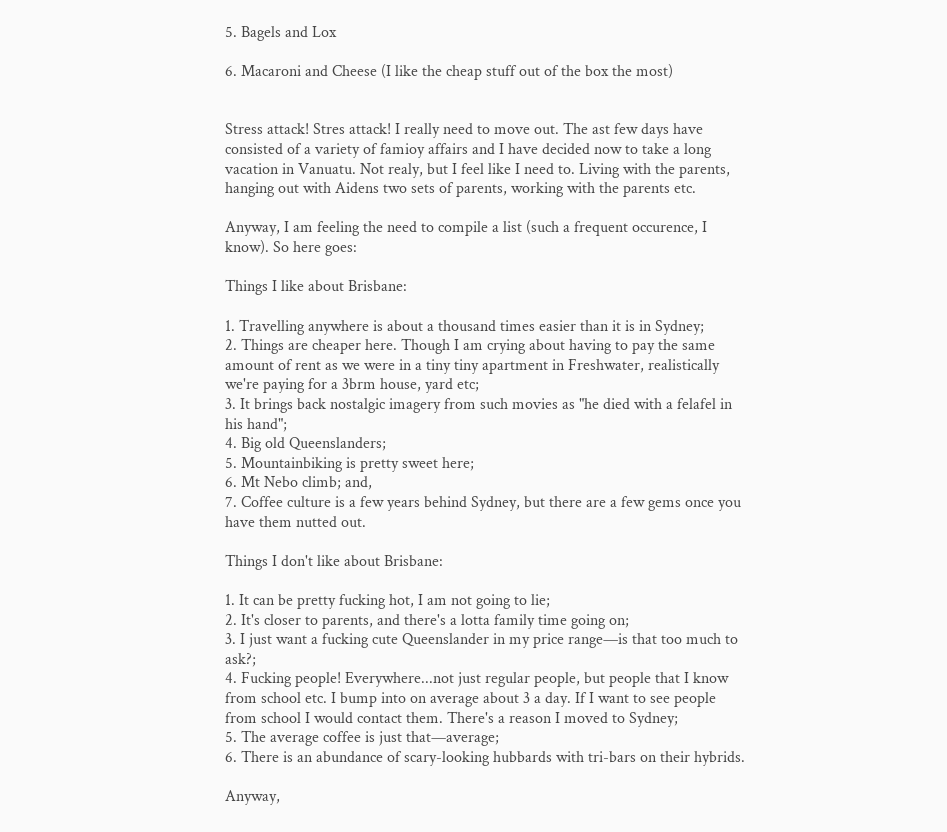5. Bagels and Lox

6. Macaroni and Cheese (I like the cheap stuff out of the box the most)


Stress attack! Stres attack! I really need to move out. The ast few days have consisted of a variety of famioy affairs and I have decided now to take a long vacation in Vanuatu. Not realy, but I feel like I need to. Living with the parents, hanging out with Aidens two sets of parents, working with the parents etc.

Anyway, I am feeling the need to compile a list (such a frequent occurence, I know). So here goes:

Things I like about Brisbane:

1. Travelling anywhere is about a thousand times easier than it is in Sydney;
2. Things are cheaper here. Though I am crying about having to pay the same amount of rent as we were in a tiny tiny apartment in Freshwater, realistically we're paying for a 3brm house, yard etc;
3. It brings back nostalgic imagery from such movies as "he died with a felafel in his hand";
4. Big old Queenslanders;
5. Mountainbiking is pretty sweet here;
6. Mt Nebo climb; and,
7. Coffee culture is a few years behind Sydney, but there are a few gems once you have them nutted out.

Things I don't like about Brisbane:

1. It can be pretty fucking hot, I am not going to lie;
2. It's closer to parents, and there's a lotta family time going on;
3. I just want a fucking cute Queenslander in my price range—is that too much to ask?;
4. Fucking people! Everywhere...not just regular people, but people that I know from school etc. I bump into on average about 3 a day. If I want to see people from school I would contact them. There's a reason I moved to Sydney;
5. The average coffee is just that—average;
6. There is an abundance of scary-looking hubbards with tri-bars on their hybrids.

Anyway,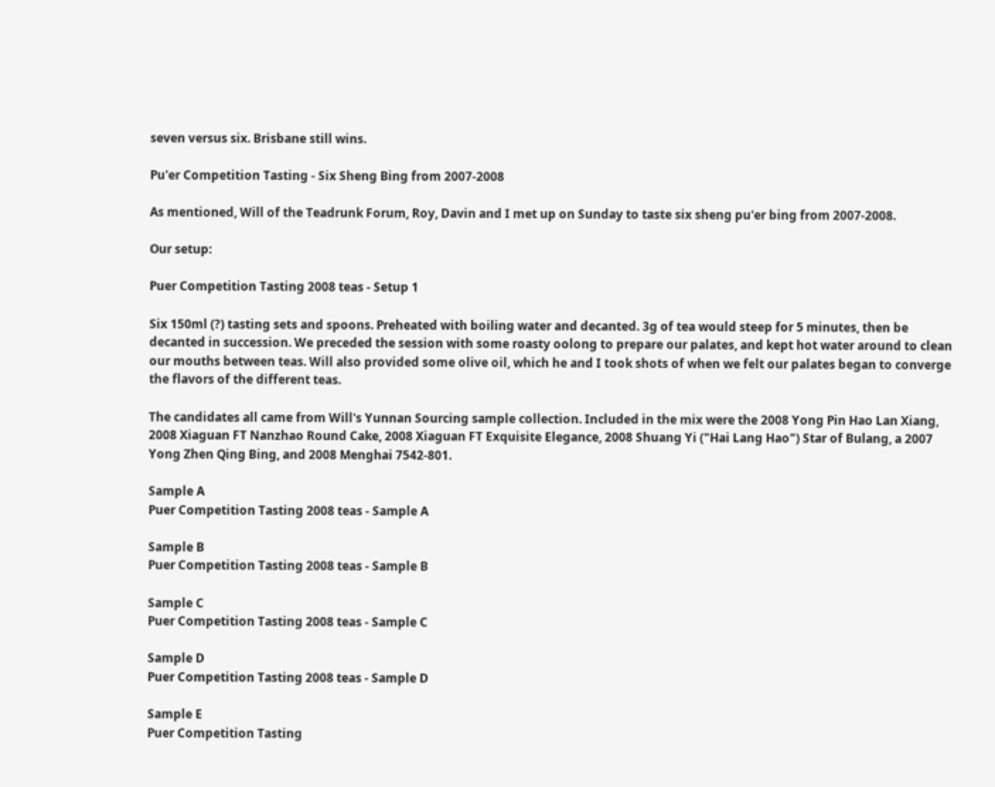seven versus six. Brisbane still wins.

Pu'er Competition Tasting - Six Sheng Bing from 2007-2008

As mentioned, Will of the Teadrunk Forum, Roy, Davin and I met up on Sunday to taste six sheng pu'er bing from 2007-2008.

Our setup:

Puer Competition Tasting 2008 teas - Setup 1

Six 150ml (?) tasting sets and spoons. Preheated with boiling water and decanted. 3g of tea would steep for 5 minutes, then be decanted in succession. We preceded the session with some roasty oolong to prepare our palates, and kept hot water around to clean our mouths between teas. Will also provided some olive oil, which he and I took shots of when we felt our palates began to converge the flavors of the different teas.

The candidates all came from Will's Yunnan Sourcing sample collection. Included in the mix were the 2008 Yong Pin Hao Lan Xiang, 2008 Xiaguan FT Nanzhao Round Cake, 2008 Xiaguan FT Exquisite Elegance, 2008 Shuang Yi ("Hai Lang Hao") Star of Bulang, a 2007 Yong Zhen Qing Bing, and 2008 Menghai 7542-801.

Sample A
Puer Competition Tasting 2008 teas - Sample A

Sample B
Puer Competition Tasting 2008 teas - Sample B

Sample C
Puer Competition Tasting 2008 teas - Sample C

Sample D
Puer Competition Tasting 2008 teas - Sample D

Sample E
Puer Competition Tasting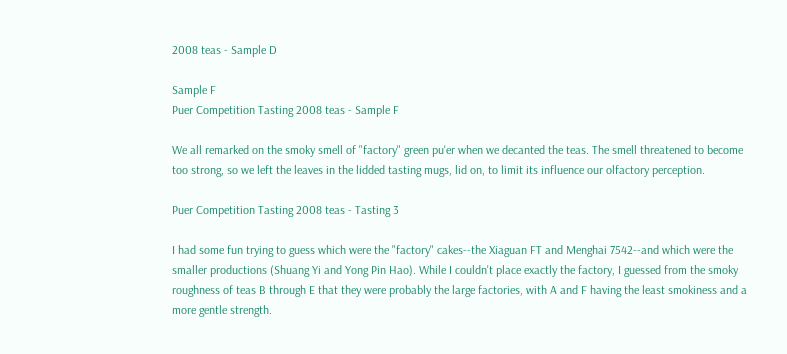2008 teas - Sample D

Sample F
Puer Competition Tasting 2008 teas - Sample F

We all remarked on the smoky smell of "factory" green pu'er when we decanted the teas. The smell threatened to become too strong, so we left the leaves in the lidded tasting mugs, lid on, to limit its influence our olfactory perception.

Puer Competition Tasting 2008 teas - Tasting 3

I had some fun trying to guess which were the "factory" cakes--the Xiaguan FT and Menghai 7542--and which were the smaller productions (Shuang Yi and Yong Pin Hao). While I couldn't place exactly the factory, I guessed from the smoky roughness of teas B through E that they were probably the large factories, with A and F having the least smokiness and a more gentle strength.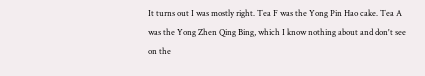It turns out I was mostly right. Tea F was the Yong Pin Hao cake. Tea A was the Yong Zhen Qing Bing, which I know nothing about and don't see on the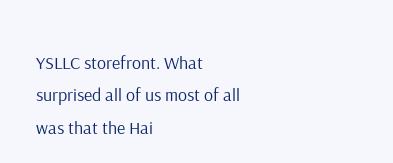YSLLC storefront. What surprised all of us most of all was that the Hai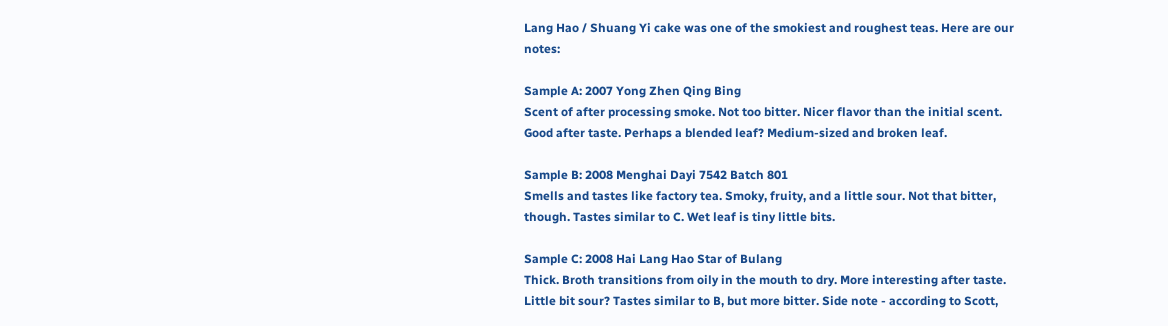Lang Hao / Shuang Yi cake was one of the smokiest and roughest teas. Here are our notes:

Sample A: 2007 Yong Zhen Qing Bing
Scent of after processing smoke. Not too bitter. Nicer flavor than the initial scent. Good after taste. Perhaps a blended leaf? Medium-sized and broken leaf.

Sample B: 2008 Menghai Dayi 7542 Batch 801
Smells and tastes like factory tea. Smoky, fruity, and a little sour. Not that bitter, though. Tastes similar to C. Wet leaf is tiny little bits.

Sample C: 2008 Hai Lang Hao Star of Bulang
Thick. Broth transitions from oily in the mouth to dry. More interesting after taste. Little bit sour? Tastes similar to B, but more bitter. Side note - according to Scott,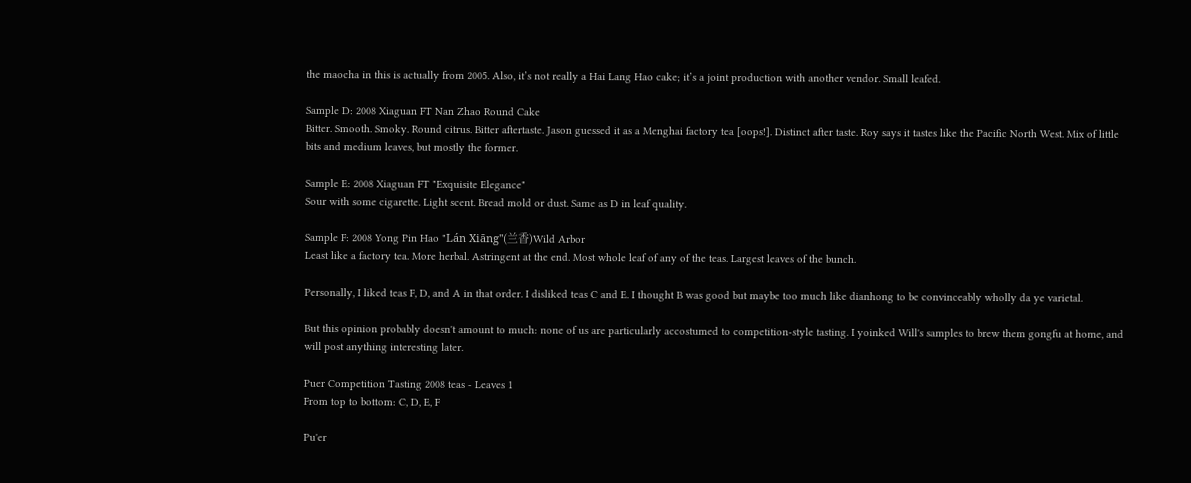the maocha in this is actually from 2005. Also, it’s not really a Hai Lang Hao cake; it’s a joint production with another vendor. Small leafed.

Sample D: 2008 Xiaguan FT Nan Zhao Round Cake
Bitter. Smooth. Smoky. Round citrus. Bitter aftertaste. Jason guessed it as a Menghai factory tea [oops!]. Distinct after taste. Roy says it tastes like the Pacific North West. Mix of little bits and medium leaves, but mostly the former.

Sample E: 2008 Xiaguan FT "Exquisite Elegance"
Sour with some cigarette. Light scent. Bread mold or dust. Same as D in leaf quality.

Sample F: 2008 Yong Pin Hao "Lán Xiāng"(兰香)Wild Arbor
Least like a factory tea. More herbal. Astringent at the end. Most whole leaf of any of the teas. Largest leaves of the bunch.

Personally, I liked teas F, D, and A in that order. I disliked teas C and E. I thought B was good but maybe too much like dianhong to be convinceably wholly da ye varietal.

But this opinion probably doesn't amount to much: none of us are particularly accostumed to competition-style tasting. I yoinked Will's samples to brew them gongfu at home, and will post anything interesting later.

Puer Competition Tasting 2008 teas - Leaves 1
From top to bottom: C, D, E, F

Pu'er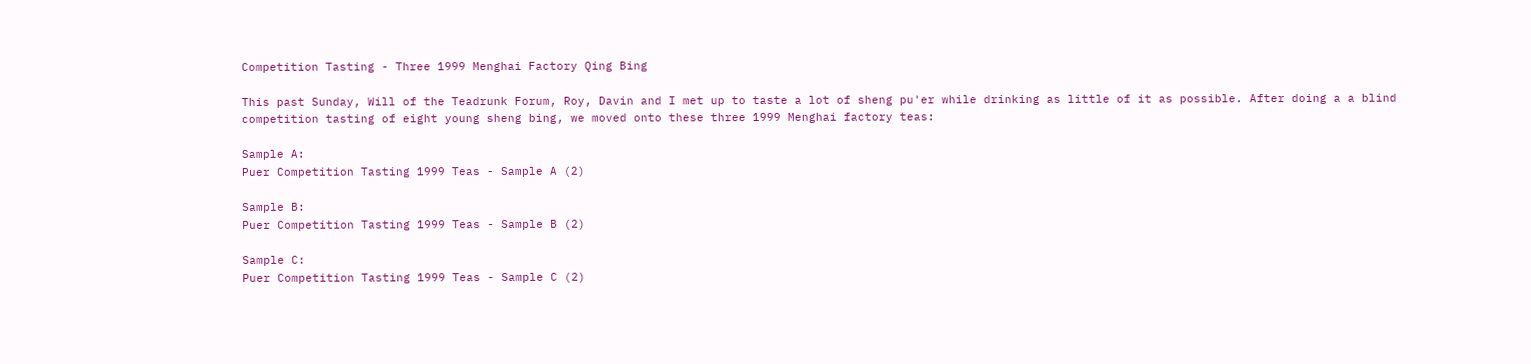Competition Tasting - Three 1999 Menghai Factory Qing Bing

This past Sunday, Will of the Teadrunk Forum, Roy, Davin and I met up to taste a lot of sheng pu'er while drinking as little of it as possible. After doing a a blind competition tasting of eight young sheng bing, we moved onto these three 1999 Menghai factory teas:

Sample A:
Puer Competition Tasting 1999 Teas - Sample A (2)

Sample B:
Puer Competition Tasting 1999 Teas - Sample B (2)

Sample C:
Puer Competition Tasting 1999 Teas - Sample C (2)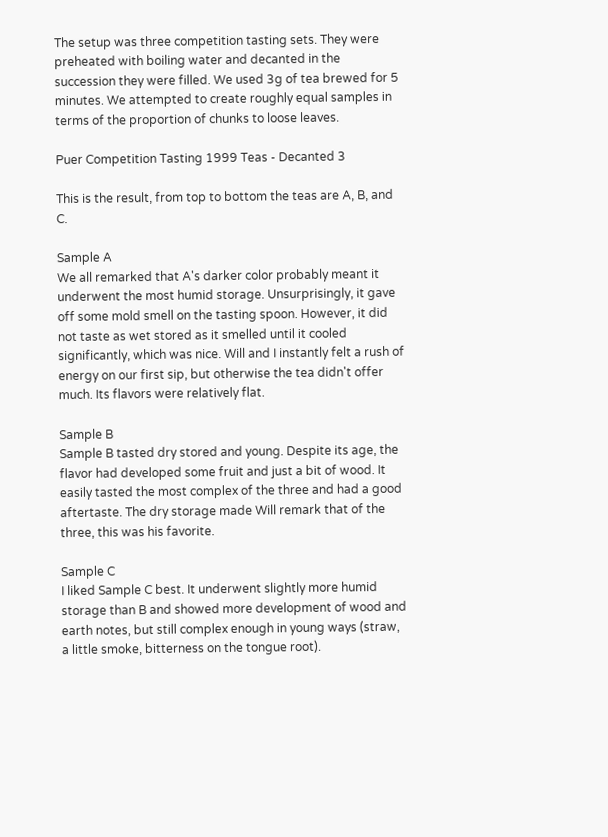The setup was three competition tasting sets. They were preheated with boiling water and decanted in the succession they were filled. We used 3g of tea brewed for 5 minutes. We attempted to create roughly equal samples in terms of the proportion of chunks to loose leaves.

Puer Competition Tasting 1999 Teas - Decanted 3

This is the result, from top to bottom the teas are A, B, and C.

Sample A
We all remarked that A's darker color probably meant it underwent the most humid storage. Unsurprisingly, it gave off some mold smell on the tasting spoon. However, it did not taste as wet stored as it smelled until it cooled significantly, which was nice. Will and I instantly felt a rush of energy on our first sip, but otherwise the tea didn't offer much. Its flavors were relatively flat.

Sample B
Sample B tasted dry stored and young. Despite its age, the flavor had developed some fruit and just a bit of wood. It easily tasted the most complex of the three and had a good aftertaste. The dry storage made Will remark that of the three, this was his favorite.

Sample C
I liked Sample C best. It underwent slightly more humid storage than B and showed more development of wood and earth notes, but still complex enough in young ways (straw, a little smoke, bitterness on the tongue root).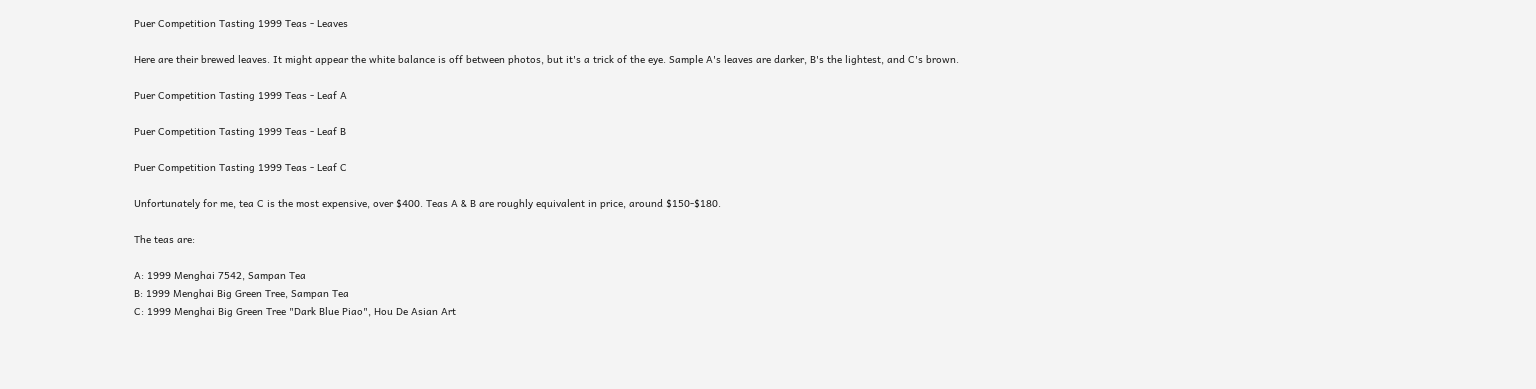Puer Competition Tasting 1999 Teas - Leaves

Here are their brewed leaves. It might appear the white balance is off between photos, but it's a trick of the eye. Sample A's leaves are darker, B's the lightest, and C's brown.

Puer Competition Tasting 1999 Teas - Leaf A

Puer Competition Tasting 1999 Teas - Leaf B

Puer Competition Tasting 1999 Teas - Leaf C

Unfortunately for me, tea C is the most expensive, over $400. Teas A & B are roughly equivalent in price, around $150-$180.

The teas are:

A: 1999 Menghai 7542, Sampan Tea
B: 1999 Menghai Big Green Tree, Sampan Tea
C: 1999 Menghai Big Green Tree "Dark Blue Piao", Hou De Asian Art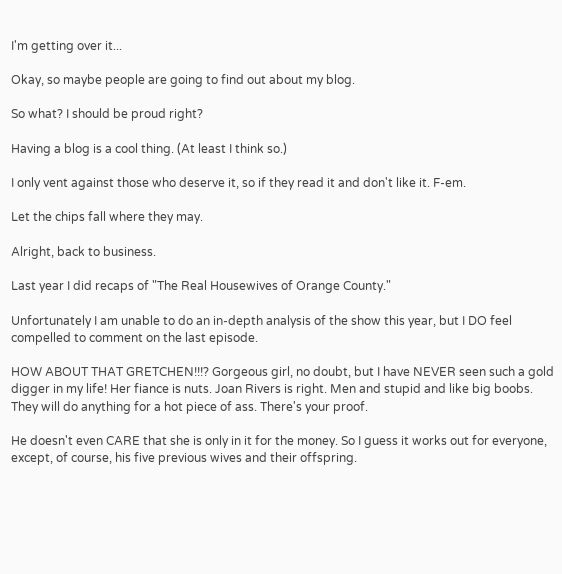I'm getting over it...

Okay, so maybe people are going to find out about my blog.

So what? I should be proud right?

Having a blog is a cool thing. (At least I think so.)

I only vent against those who deserve it, so if they read it and don't like it. F-em.

Let the chips fall where they may.

Alright, back to business.

Last year I did recaps of "The Real Housewives of Orange County."

Unfortunately I am unable to do an in-depth analysis of the show this year, but I DO feel compelled to comment on the last episode.

HOW ABOUT THAT GRETCHEN!!!? Gorgeous girl, no doubt, but I have NEVER seen such a gold digger in my life! Her fiance is nuts. Joan Rivers is right. Men and stupid and like big boobs. They will do anything for a hot piece of ass. There's your proof.

He doesn't even CARE that she is only in it for the money. So I guess it works out for everyone, except, of course, his five previous wives and their offspring.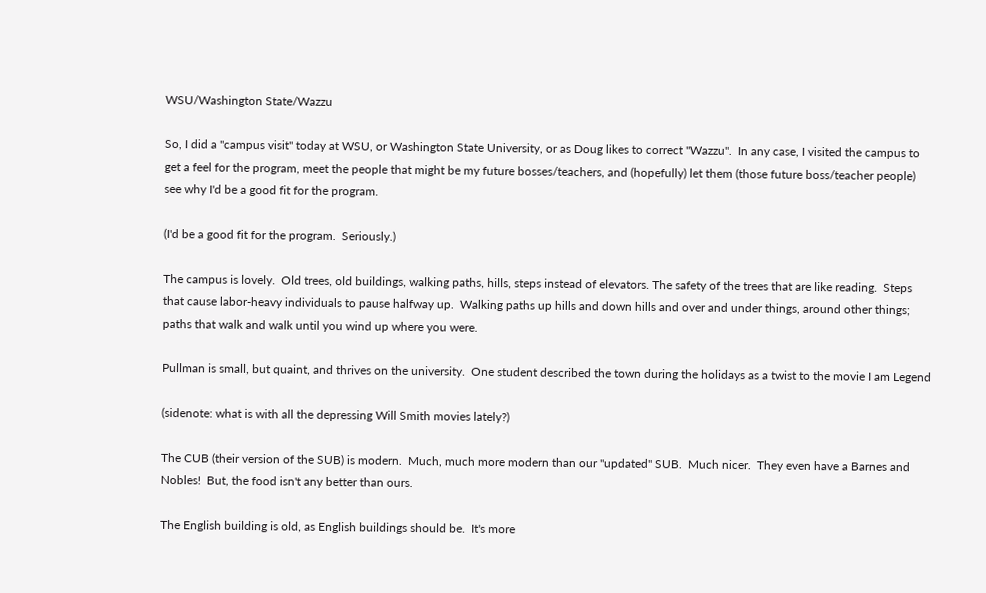WSU/Washington State/Wazzu

So, I did a "campus visit" today at WSU, or Washington State University, or as Doug likes to correct "Wazzu".  In any case, I visited the campus to get a feel for the program, meet the people that might be my future bosses/teachers, and (hopefully) let them (those future boss/teacher people) see why I'd be a good fit for the program.

(I'd be a good fit for the program.  Seriously.)

The campus is lovely.  Old trees, old buildings, walking paths, hills, steps instead of elevators. The safety of the trees that are like reading.  Steps that cause labor-heavy individuals to pause halfway up.  Walking paths up hills and down hills and over and under things, around other things; paths that walk and walk until you wind up where you were.

Pullman is small, but quaint, and thrives on the university.  One student described the town during the holidays as a twist to the movie I am Legend

(sidenote: what is with all the depressing Will Smith movies lately?)

The CUB (their version of the SUB) is modern.  Much, much more modern than our "updated" SUB.  Much nicer.  They even have a Barnes and Nobles!  But, the food isn't any better than ours.

The English building is old, as English buildings should be.  It's more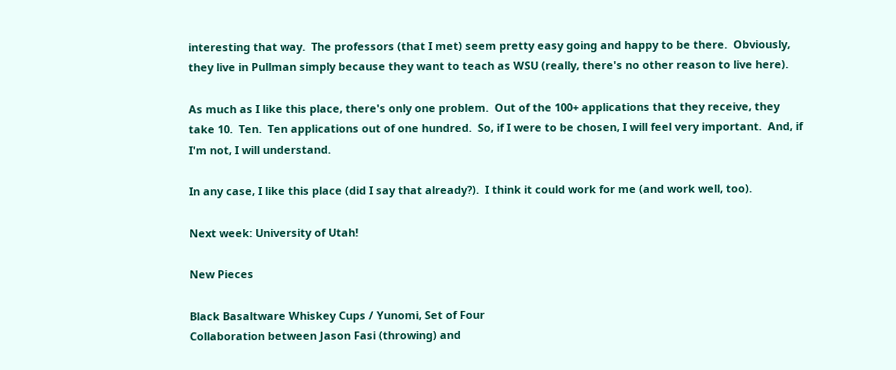interesting that way.  The professors (that I met) seem pretty easy going and happy to be there.  Obviously, they live in Pullman simply because they want to teach as WSU (really, there's no other reason to live here).

As much as I like this place, there's only one problem.  Out of the 100+ applications that they receive, they take 10.  Ten.  Ten applications out of one hundred.  So, if I were to be chosen, I will feel very important.  And, if I'm not, I will understand.

In any case, I like this place (did I say that already?).  I think it could work for me (and work well, too).

Next week: University of Utah!

New Pieces

Black Basaltware Whiskey Cups / Yunomi, Set of Four
Collaboration between Jason Fasi (throwing) and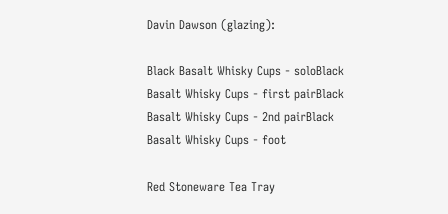Davin Dawson (glazing):

Black Basalt Whisky Cups - soloBlack Basalt Whisky Cups - first pairBlack Basalt Whisky Cups - 2nd pairBlack Basalt Whisky Cups - foot

Red Stoneware Tea Tray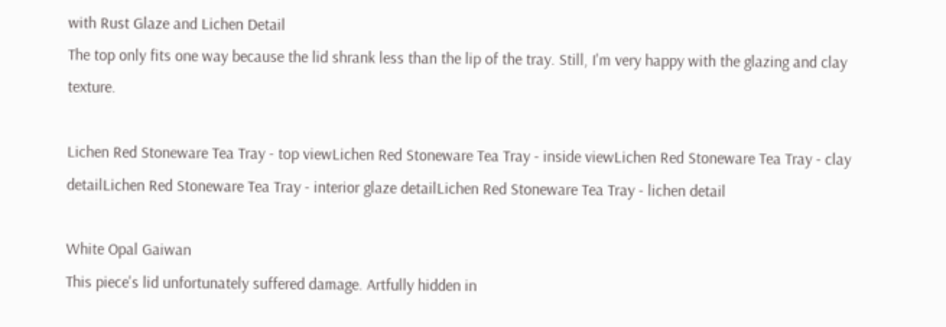with Rust Glaze and Lichen Detail
The top only fits one way because the lid shrank less than the lip of the tray. Still, I'm very happy with the glazing and clay texture.

Lichen Red Stoneware Tea Tray - top viewLichen Red Stoneware Tea Tray - inside viewLichen Red Stoneware Tea Tray - clay detailLichen Red Stoneware Tea Tray - interior glaze detailLichen Red Stoneware Tea Tray - lichen detail

White Opal Gaiwan
This piece's lid unfortunately suffered damage. Artfully hidden in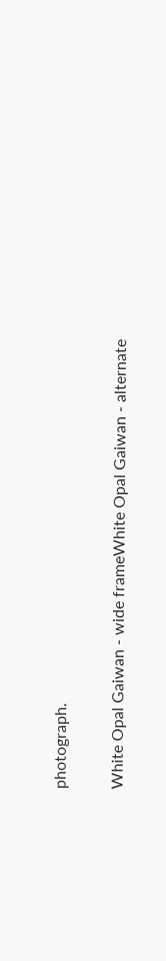photograph.

White Opal Gaiwan - wide frameWhite Opal Gaiwan - alternate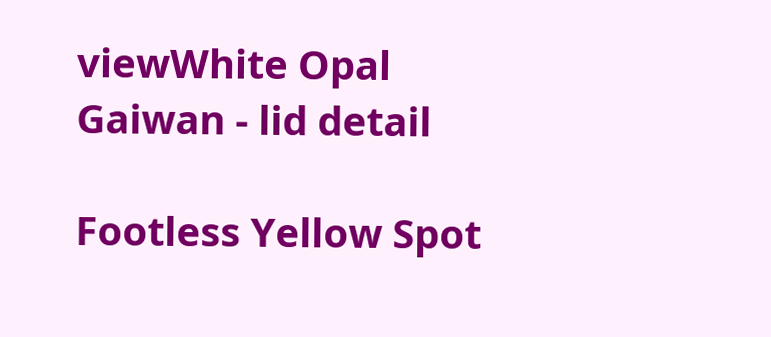viewWhite Opal Gaiwan - lid detail

Footless Yellow Spot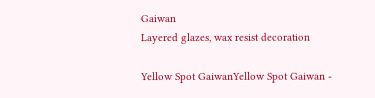Gaiwan
Layered glazes, wax resist decoration

Yellow Spot GaiwanYellow Spot Gaiwan -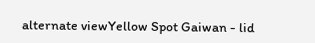alternate viewYellow Spot Gaiwan - lid